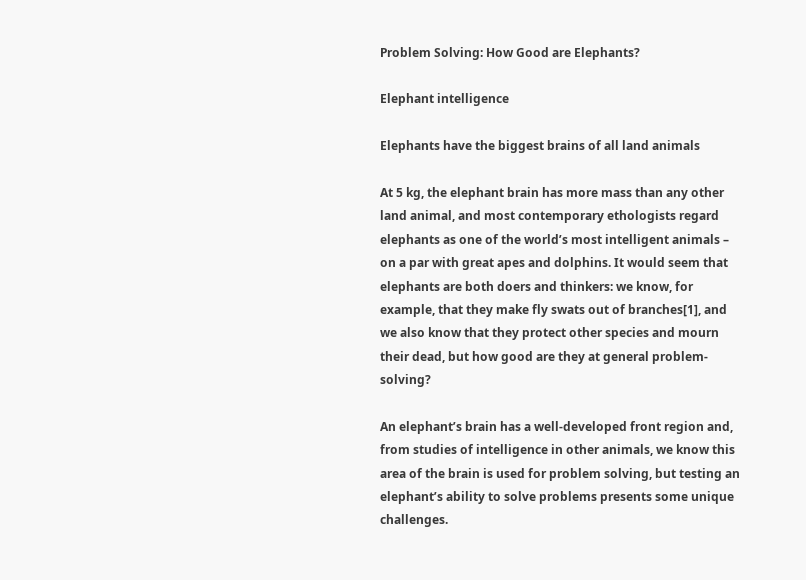Problem Solving: How Good are Elephants?

Elephant intelligence

Elephants have the biggest brains of all land animals

At 5 kg, the elephant brain has more mass than any other land animal, and most contemporary ethologists regard elephants as one of the world’s most intelligent animals – on a par with great apes and dolphins. It would seem that elephants are both doers and thinkers: we know, for example, that they make fly swats out of branches[1], and we also know that they protect other species and mourn their dead, but how good are they at general problem-solving?

An elephant’s brain has a well-developed front region and, from studies of intelligence in other animals, we know this area of the brain is used for problem solving, but testing an elephant’s ability to solve problems presents some unique challenges.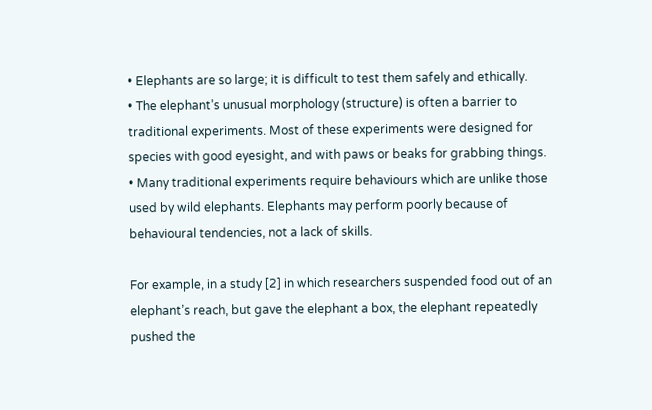• Elephants are so large; it is difficult to test them safely and ethically.
• The elephant’s unusual morphology (structure) is often a barrier to traditional experiments. Most of these experiments were designed for species with good eyesight, and with paws or beaks for grabbing things.
• Many traditional experiments require behaviours which are unlike those used by wild elephants. Elephants may perform poorly because of behavioural tendencies, not a lack of skills.

For example, in a study [2] in which researchers suspended food out of an elephant’s reach, but gave the elephant a box, the elephant repeatedly pushed the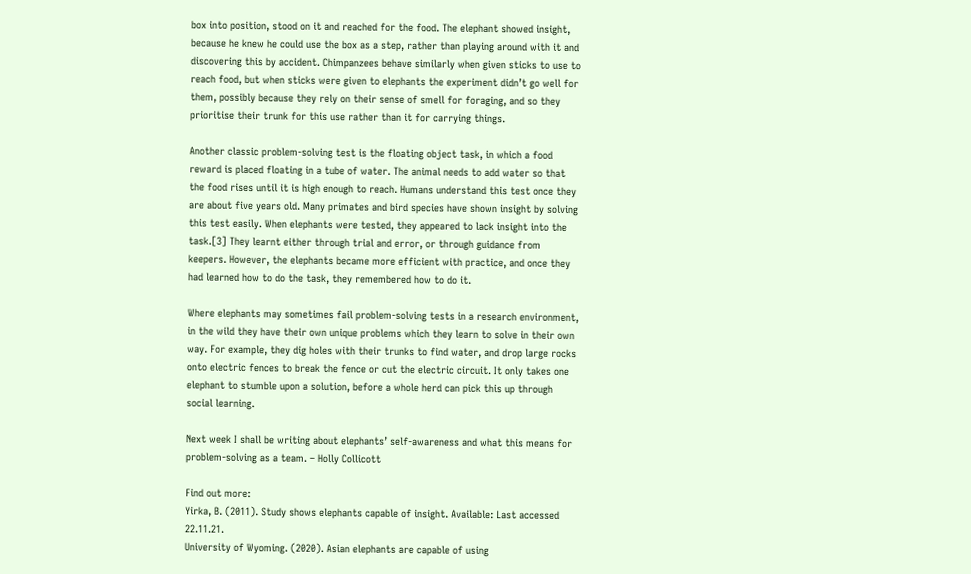box into position, stood on it and reached for the food. The elephant showed insight, because he knew he could use the box as a step, rather than playing around with it and discovering this by accident. Chimpanzees behave similarly when given sticks to use to reach food, but when sticks were given to elephants the experiment didn’t go well for them, possibly because they rely on their sense of smell for foraging, and so they prioritise their trunk for this use rather than it for carrying things.

Another classic problem-solving test is the floating object task, in which a food reward is placed floating in a tube of water. The animal needs to add water so that the food rises until it is high enough to reach. Humans understand this test once they are about five years old. Many primates and bird species have shown insight by solving this test easily. When elephants were tested, they appeared to lack insight into the task.[3] They learnt either through trial and error, or through guidance from keepers. However, the elephants became more efficient with practice, and once they had learned how to do the task, they remembered how to do it.

Where elephants may sometimes fail problem-solving tests in a research environment, in the wild they have their own unique problems which they learn to solve in their own way. For example, they dig holes with their trunks to find water, and drop large rocks onto electric fences to break the fence or cut the electric circuit. It only takes one elephant to stumble upon a solution, before a whole herd can pick this up through social learning.

Next week I shall be writing about elephants’ self-awareness and what this means for problem-solving as a team. – Holly Collicott

Find out more:
Yirka, B. (2011). Study shows elephants capable of insight. Available: Last accessed 22.11.21.
University of Wyoming. (2020). Asian elephants are capable of using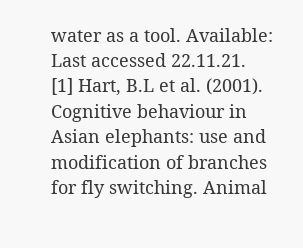water as a tool. Available: Last accessed 22.11.21.
[1] Hart, B.L et al. (2001). Cognitive behaviour in Asian elephants: use and modification of branches for fly switching. Animal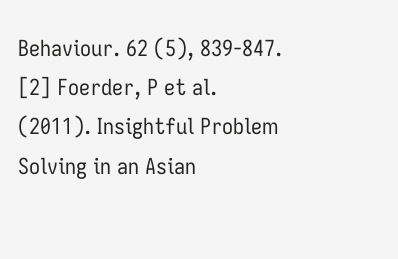Behaviour. 62 (5), 839-847.
[2] Foerder, P et al. (2011). Insightful Problem Solving in an Asian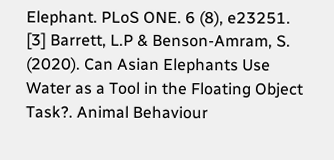Elephant. PLoS ONE. 6 (8), e23251.
[3] Barrett, L.P & Benson-Amram, S. (2020). Can Asian Elephants Use Water as a Tool in the Floating Object Task?. Animal Behaviour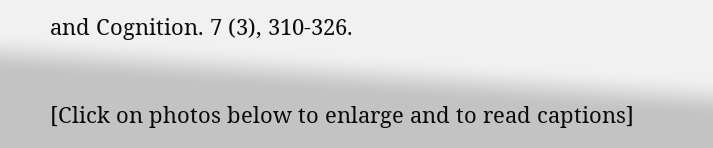and Cognition. 7 (3), 310-326.

[Click on photos below to enlarge and to read captions]